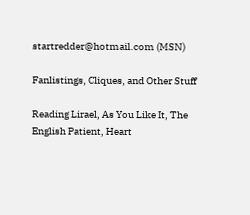startredder@hotmail.com (MSN)

Fanlistings, Cliques, and Other Stuff

Reading Lirael, As You Like It, The English Patient, Heart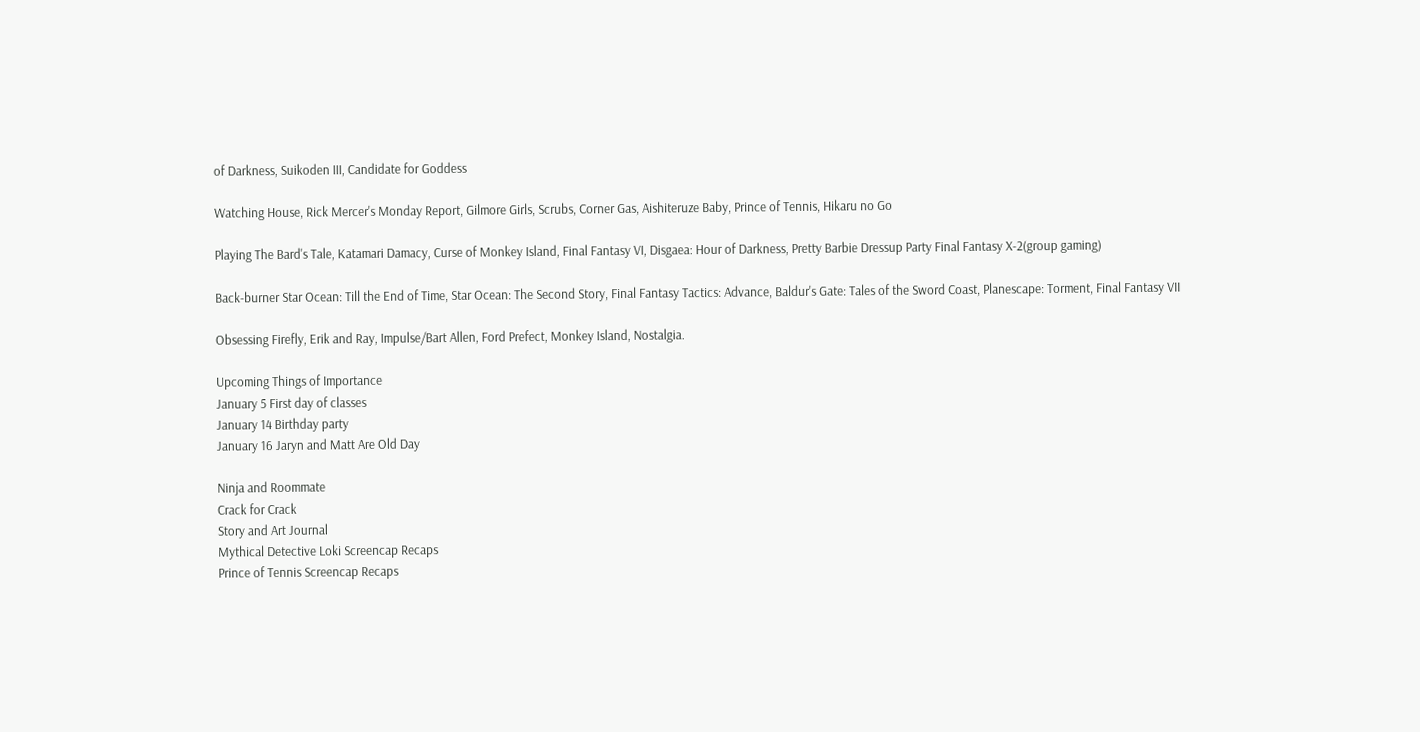of Darkness, Suikoden III, Candidate for Goddess

Watching House, Rick Mercer's Monday Report, Gilmore Girls, Scrubs, Corner Gas, Aishiteruze Baby, Prince of Tennis, Hikaru no Go

Playing The Bard's Tale, Katamari Damacy, Curse of Monkey Island, Final Fantasy VI, Disgaea: Hour of Darkness, Pretty Barbie Dressup Party Final Fantasy X-2(group gaming)

Back-burner Star Ocean: Till the End of Time, Star Ocean: The Second Story, Final Fantasy Tactics: Advance, Baldur's Gate: Tales of the Sword Coast, Planescape: Torment, Final Fantasy VII

Obsessing Firefly, Erik and Ray, Impulse/Bart Allen, Ford Prefect, Monkey Island, Nostalgia.

Upcoming Things of Importance
January 5 First day of classes
January 14 Birthday party
January 16 Jaryn and Matt Are Old Day

Ninja and Roommate
Crack for Crack
Story and Art Journal
Mythical Detective Loki Screencap Recaps
Prince of Tennis Screencap Recaps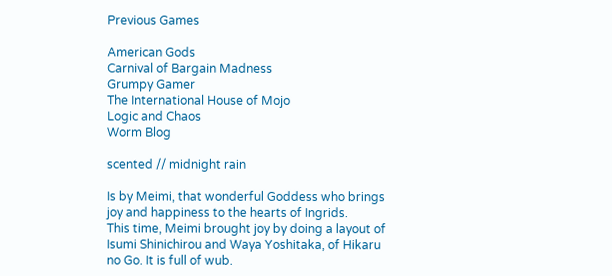Previous Games

American Gods
Carnival of Bargain Madness
Grumpy Gamer
The International House of Mojo
Logic and Chaos
Worm Blog

scented // midnight rain

Is by Meimi, that wonderful Goddess who brings joy and happiness to the hearts of Ingrids.
This time, Meimi brought joy by doing a layout of Isumi Shinichirou and Waya Yoshitaka, of Hikaru no Go. It is full of wub.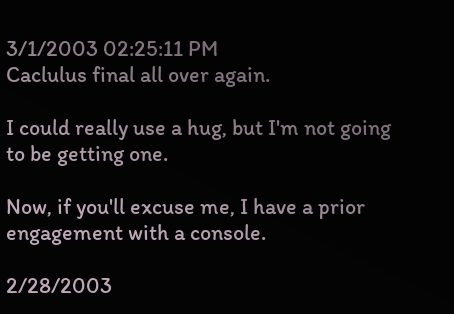3/1/2003 02:25:11 PM
Caclulus final all over again.

I could really use a hug, but I'm not going to be getting one.

Now, if you'll excuse me, I have a prior engagement with a console.

2/28/2003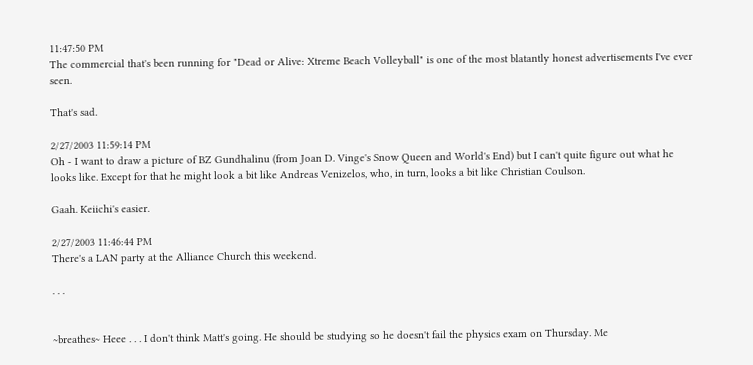11:47:50 PM
The commercial that's been running for "Dead or Alive: Xtreme Beach Volleyball" is one of the most blatantly honest advertisements I've ever seen.

That's sad.

2/27/2003 11:59:14 PM
Oh - I want to draw a picture of BZ Gundhalinu (from Joan D. Vinge's Snow Queen and World's End) but I can't quite figure out what he looks like. Except for that he might look a bit like Andreas Venizelos, who, in turn, looks a bit like Christian Coulson.

Gaah. Keiichi's easier.

2/27/2003 11:46:44 PM
There's a LAN party at the Alliance Church this weekend.

. . .


~breathes~ Heee . . . I don't think Matt's going. He should be studying so he doesn't fail the physics exam on Thursday. Me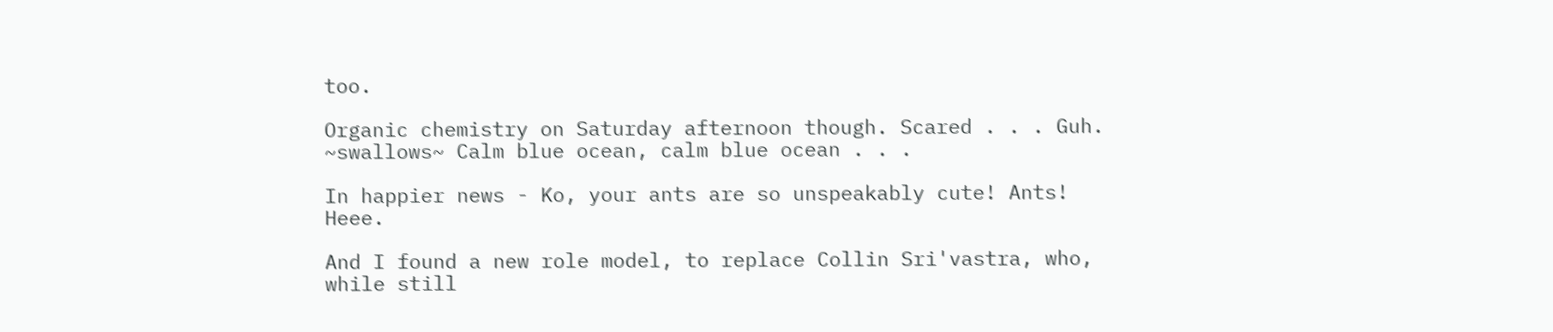too.

Organic chemistry on Saturday afternoon though. Scared . . . Guh. ~swallows~ Calm blue ocean, calm blue ocean . . .

In happier news - Ko, your ants are so unspeakably cute! Ants! Heee.

And I found a new role model, to replace Collin Sri'vastra, who, while still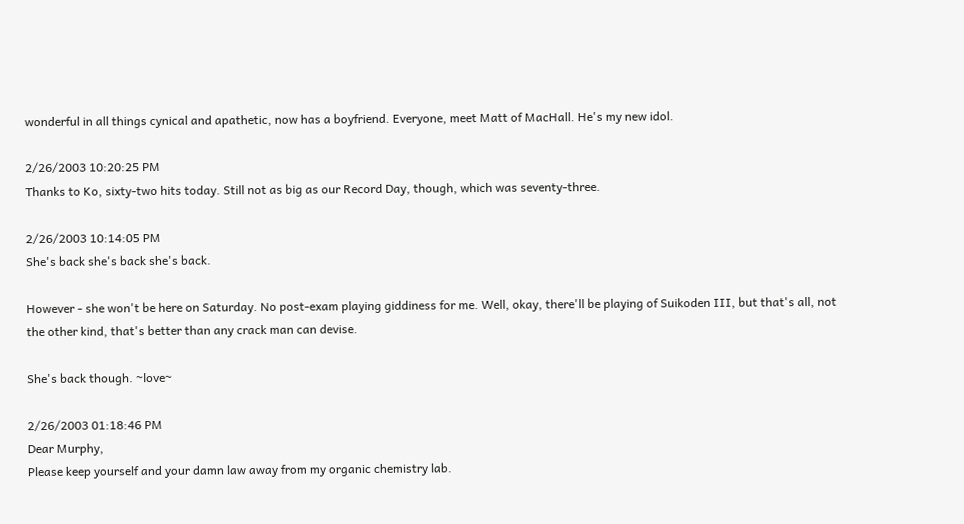wonderful in all things cynical and apathetic, now has a boyfriend. Everyone, meet Matt of MacHall. He's my new idol.

2/26/2003 10:20:25 PM
Thanks to Ko, sixty-two hits today. Still not as big as our Record Day, though, which was seventy-three.

2/26/2003 10:14:05 PM
She's back she's back she's back.

However - she won't be here on Saturday. No post-exam playing giddiness for me. Well, okay, there'll be playing of Suikoden III, but that's all, not the other kind, that's better than any crack man can devise.

She's back though. ~love~

2/26/2003 01:18:46 PM
Dear Murphy,
Please keep yourself and your damn law away from my organic chemistry lab.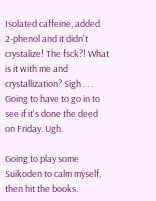Isolated caffeine, added 2-phenol and it didn't crystalize! The fsck?! What is it with me and crystallization? Sigh . . . Going to have to go in to see if it's done the deed on Friday. Ugh.

Going to play some Suikoden to calm myself, then hit the books.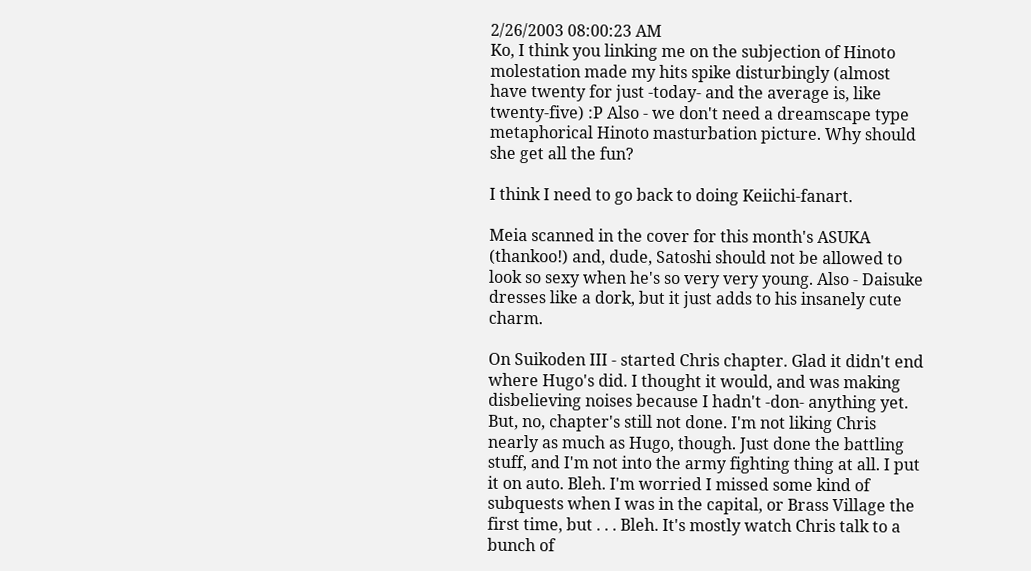2/26/2003 08:00:23 AM
Ko, I think you linking me on the subjection of Hinoto molestation made my hits spike disturbingly (almost have twenty for just -today- and the average is, like twenty-five) :P Also - we don't need a dreamscape type metaphorical Hinoto masturbation picture. Why should she get all the fun?

I think I need to go back to doing Keiichi-fanart.

Meia scanned in the cover for this month's ASUKA (thankoo!) and, dude, Satoshi should not be allowed to look so sexy when he's so very very young. Also - Daisuke dresses like a dork, but it just adds to his insanely cute charm.

On Suikoden III - started Chris chapter. Glad it didn't end where Hugo's did. I thought it would, and was making disbelieving noises because I hadn't -don- anything yet. But, no, chapter's still not done. I'm not liking Chris nearly as much as Hugo, though. Just done the battling stuff, and I'm not into the army fighting thing at all. I put it on auto. Bleh. I'm worried I missed some kind of subquests when I was in the capital, or Brass Village the first time, but . . . Bleh. It's mostly watch Chris talk to a bunch of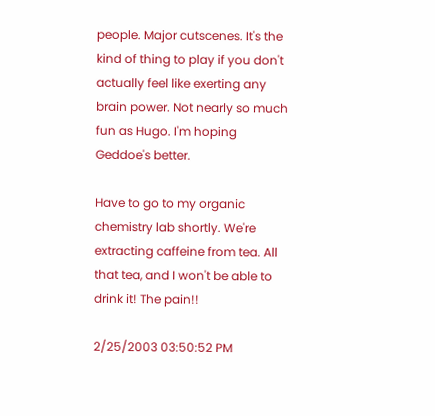people. Major cutscenes. It's the kind of thing to play if you don't actually feel like exerting any brain power. Not nearly so much fun as Hugo. I'm hoping Geddoe's better.

Have to go to my organic chemistry lab shortly. We're extracting caffeine from tea. All that tea, and I won't be able to drink it! The pain!!

2/25/2003 03:50:52 PM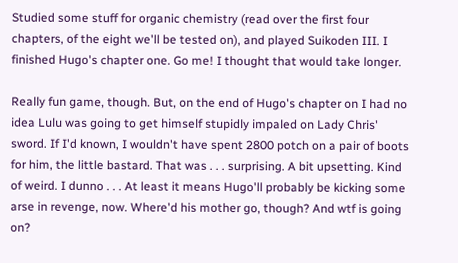Studied some stuff for organic chemistry (read over the first four chapters, of the eight we'll be tested on), and played Suikoden III. I finished Hugo's chapter one. Go me! I thought that would take longer.

Really fun game, though. But, on the end of Hugo's chapter on I had no idea Lulu was going to get himself stupidly impaled on Lady Chris' sword. If I'd known, I wouldn't have spent 2800 potch on a pair of boots for him, the little bastard. That was . . . surprising. A bit upsetting. Kind of weird. I dunno . . . At least it means Hugo'll probably be kicking some arse in revenge, now. Where'd his mother go, though? And wtf is going on?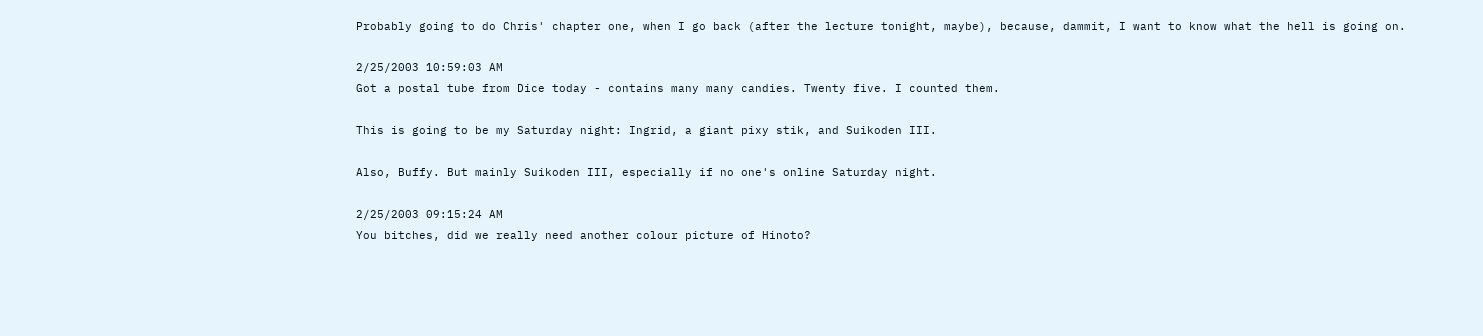Probably going to do Chris' chapter one, when I go back (after the lecture tonight, maybe), because, dammit, I want to know what the hell is going on.

2/25/2003 10:59:03 AM
Got a postal tube from Dice today - contains many many candies. Twenty five. I counted them.

This is going to be my Saturday night: Ingrid, a giant pixy stik, and Suikoden III.

Also, Buffy. But mainly Suikoden III, especially if no one's online Saturday night.

2/25/2003 09:15:24 AM
You bitches, did we really need another colour picture of Hinoto?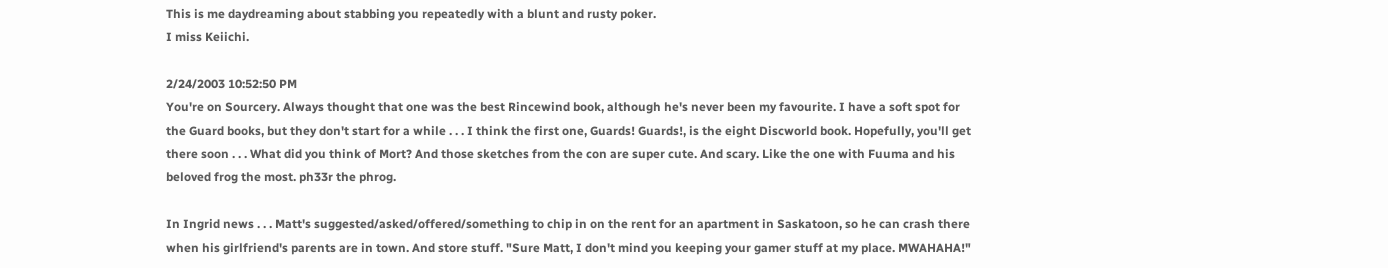This is me daydreaming about stabbing you repeatedly with a blunt and rusty poker.
I miss Keiichi.

2/24/2003 10:52:50 PM
You're on Sourcery. Always thought that one was the best Rincewind book, although he's never been my favourite. I have a soft spot for the Guard books, but they don't start for a while . . . I think the first one, Guards! Guards!, is the eight Discworld book. Hopefully, you'll get there soon . . . What did you think of Mort? And those sketches from the con are super cute. And scary. Like the one with Fuuma and his beloved frog the most. ph33r the phrog.

In Ingrid news . . . Matt's suggested/asked/offered/something to chip in on the rent for an apartment in Saskatoon, so he can crash there when his girlfriend's parents are in town. And store stuff. "Sure Matt, I don't mind you keeping your gamer stuff at my place. MWAHAHA!"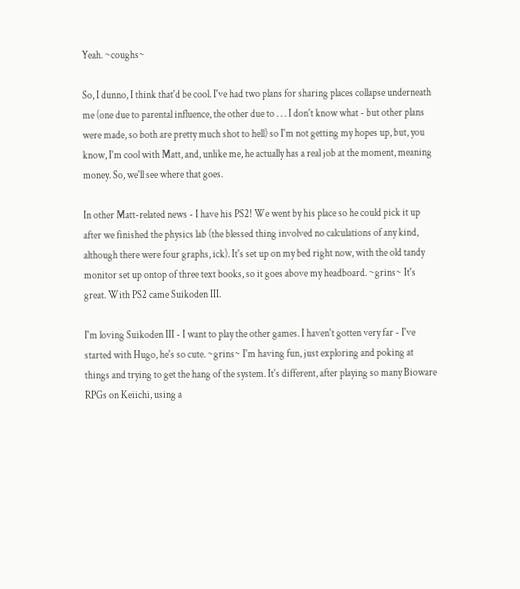Yeah. ~coughs~

So, I dunno, I think that'd be cool. I've had two plans for sharing places collapse underneath me (one due to parental influence, the other due to . . . I don't know what - but other plans were made, so both are pretty much shot to hell) so I'm not getting my hopes up, but, you know, I'm cool with Matt, and, unlike me, he actually has a real job at the moment, meaning money. So, we'll see where that goes.

In other Matt-related news - I have his PS2! We went by his place so he could pick it up after we finished the physics lab (the blessed thing involved no calculations of any kind, although there were four graphs, ick). It's set up on my bed right now, with the old tandy monitor set up ontop of three text books, so it goes above my headboard. ~grins~ It's great. With PS2 came Suikoden III.

I'm loving Suikoden III - I want to play the other games. I haven't gotten very far - I've started with Hugo, he's so cute. ~grins~ I'm having fun, just exploring and poking at things and trying to get the hang of the system. It's different, after playing so many Bioware RPGs on Keiichi, using a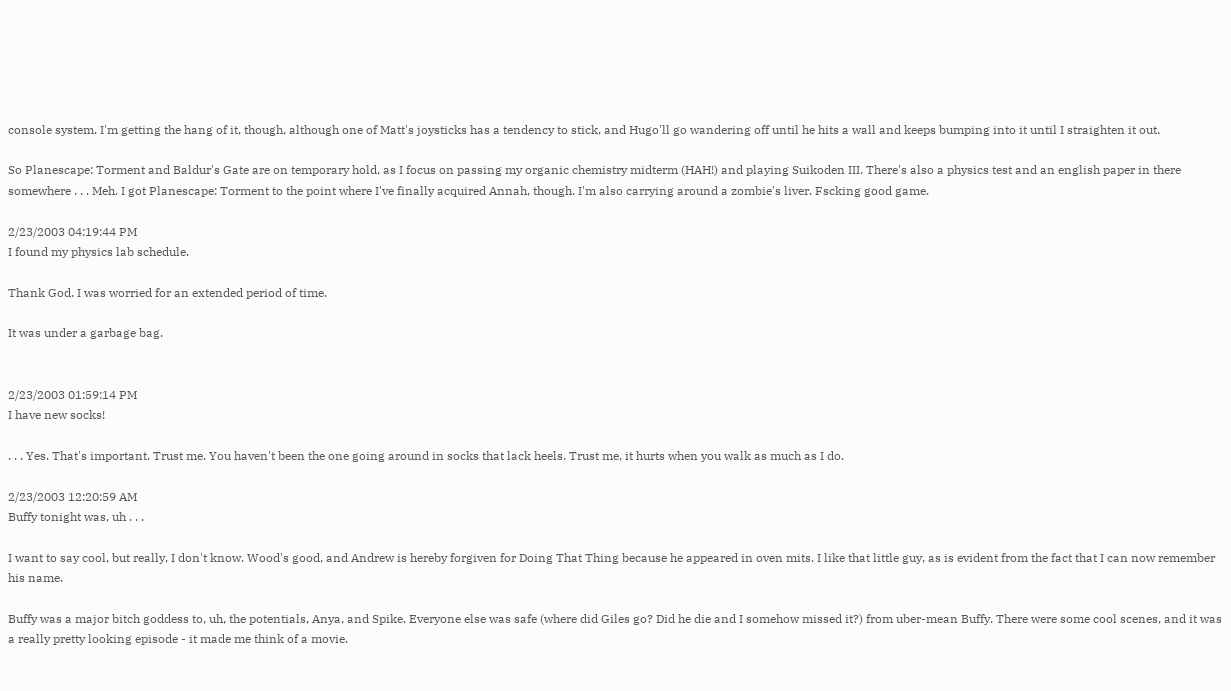console system. I'm getting the hang of it, though, although one of Matt's joysticks has a tendency to stick, and Hugo'll go wandering off until he hits a wall and keeps bumping into it until I straighten it out.

So Planescape: Torment and Baldur's Gate are on temporary hold, as I focus on passing my organic chemistry midterm (HAH!) and playing Suikoden III. There's also a physics test and an english paper in there somewhere . . . Meh. I got Planescape: Torment to the point where I've finally acquired Annah, though. I'm also carrying around a zombie's liver. Fscking good game.

2/23/2003 04:19:44 PM
I found my physics lab schedule.

Thank God. I was worried for an extended period of time.

It was under a garbage bag.


2/23/2003 01:59:14 PM
I have new socks!

. . . Yes. That's important. Trust me. You haven't been the one going around in socks that lack heels. Trust me, it hurts when you walk as much as I do.

2/23/2003 12:20:59 AM
Buffy tonight was, uh . . .

I want to say cool, but really, I don't know. Wood's good, and Andrew is hereby forgiven for Doing That Thing because he appeared in oven mits. I like that little guy, as is evident from the fact that I can now remember his name.

Buffy was a major bitch goddess to, uh, the potentials, Anya, and Spike. Everyone else was safe (where did Giles go? Did he die and I somehow missed it?) from uber-mean Buffy. There were some cool scenes, and it was a really pretty looking episode - it made me think of a movie.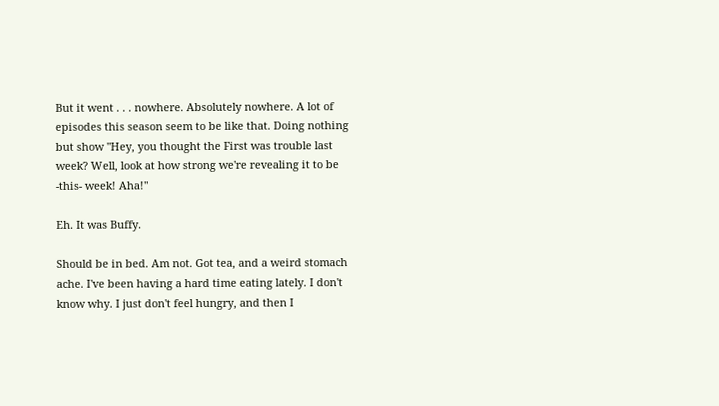But it went . . . nowhere. Absolutely nowhere. A lot of episodes this season seem to be like that. Doing nothing but show "Hey, you thought the First was trouble last week? Well, look at how strong we're revealing it to be -this- week! Aha!"

Eh. It was Buffy.

Should be in bed. Am not. Got tea, and a weird stomach ache. I've been having a hard time eating lately. I don't know why. I just don't feel hungry, and then I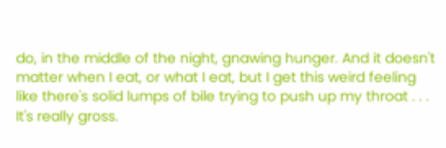do, in the middle of the night, gnawing hunger. And it doesn't matter when I eat, or what I eat, but I get this weird feeling like there's solid lumps of bile trying to push up my throat . . . It's really gross.